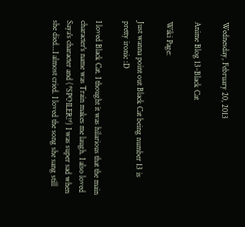Wednesday, February 20, 2013

Anime Blog 13-Black Cat

Wiki Page:

Just wanna point out Black Cat being number 13 is pretty ironic :D

I loved Black Cat. I thought it was hilarious that the main character's name was Train makes me laugh. I also loved Saya's character and (*SPOILER!*) I was super sad when she died...I almost cried. I loved the song she sang still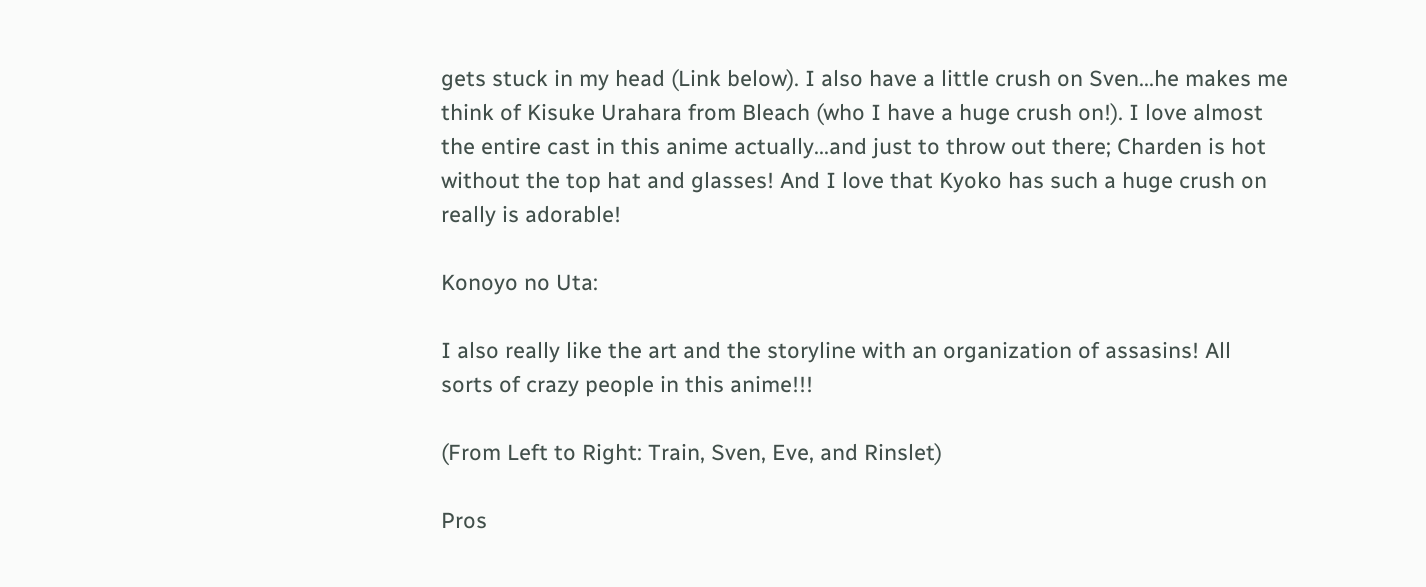gets stuck in my head (Link below). I also have a little crush on Sven...he makes me think of Kisuke Urahara from Bleach (who I have a huge crush on!). I love almost the entire cast in this anime actually...and just to throw out there; Charden is hot without the top hat and glasses! And I love that Kyoko has such a huge crush on really is adorable!

Konoyo no Uta:

I also really like the art and the storyline with an organization of assasins! All sorts of crazy people in this anime!!!

(From Left to Right: Train, Sven, Eve, and Rinslet)

Pros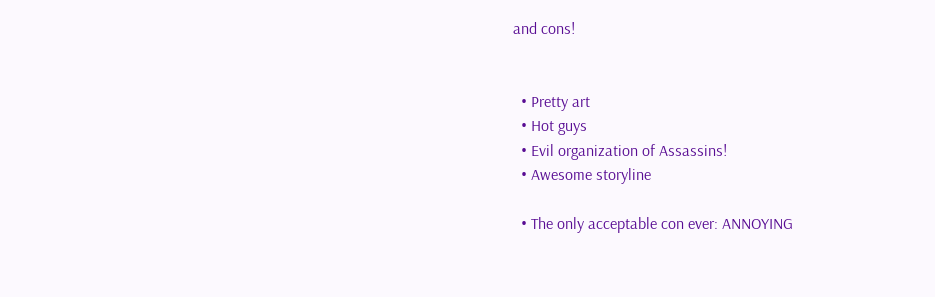and cons!


  • Pretty art
  • Hot guys
  • Evil organization of Assassins!
  • Awesome storyline

  • The only acceptable con ever: ANNOYING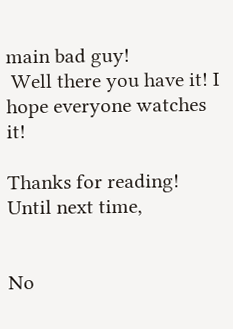main bad guy!
 Well there you have it! I hope everyone watches it!

Thanks for reading!
Until next time,


No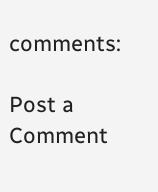comments:

Post a Comment